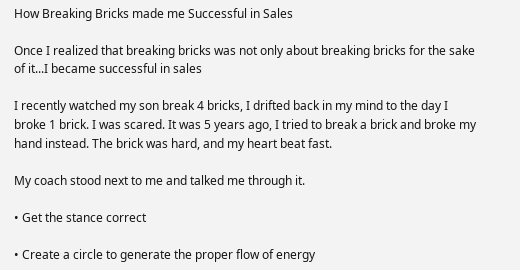How Breaking Bricks made me Successful in Sales

Once I realized that breaking bricks was not only about breaking bricks for the sake of it...I became successful in sales

I recently watched my son break 4 bricks, I drifted back in my mind to the day I broke 1 brick. I was scared. It was 5 years ago, I tried to break a brick and broke my hand instead. The brick was hard, and my heart beat fast.

My coach stood next to me and talked me through it.

• Get the stance correct

• Create a circle to generate the proper flow of energy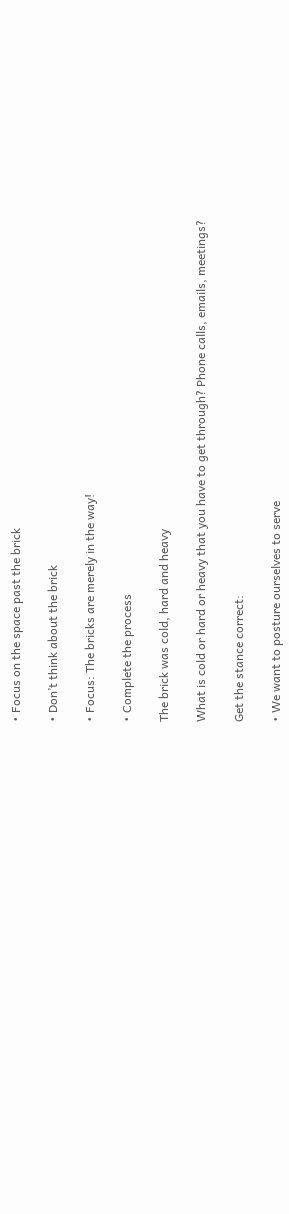• Focus on the space past the brick

• Don’t think about the brick

• Focus: The bricks are merely in the way!

• Complete the process

The brick was cold, hard and heavy

What is cold or hard or heavy that you have to get through? Phone calls, emails, meetings?

Get the stance correct:

• We want to posture ourselves to serve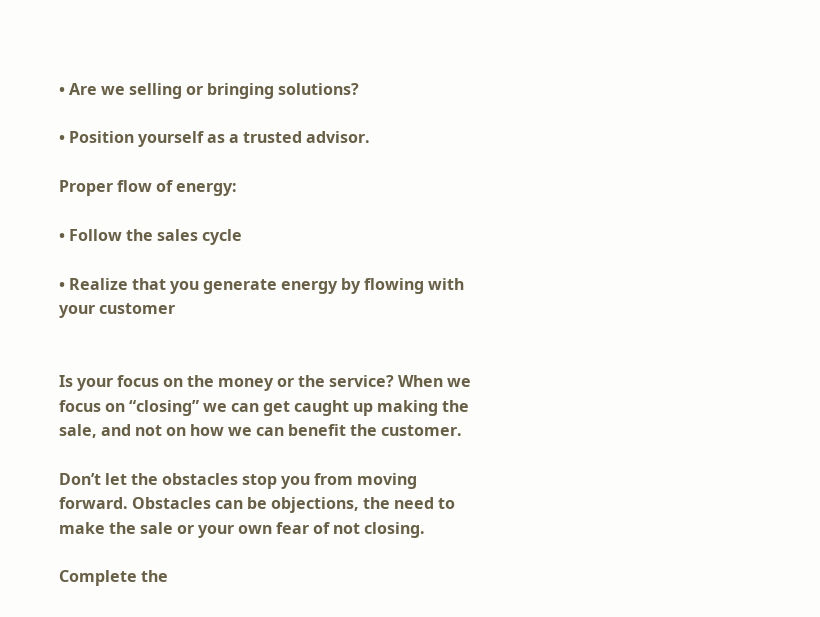• Are we selling or bringing solutions?

• Position yourself as a trusted advisor.

Proper flow of energy:

• Follow the sales cycle

• Realize that you generate energy by flowing with your customer


Is your focus on the money or the service? When we focus on “closing” we can get caught up making the sale, and not on how we can benefit the customer.

Don’t let the obstacles stop you from moving forward. Obstacles can be objections, the need to make the sale or your own fear of not closing.

Complete the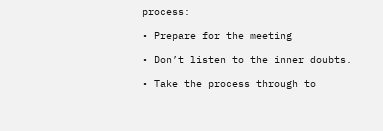process:

• Prepare for the meeting

• Don’t listen to the inner doubts.

• Take the process through to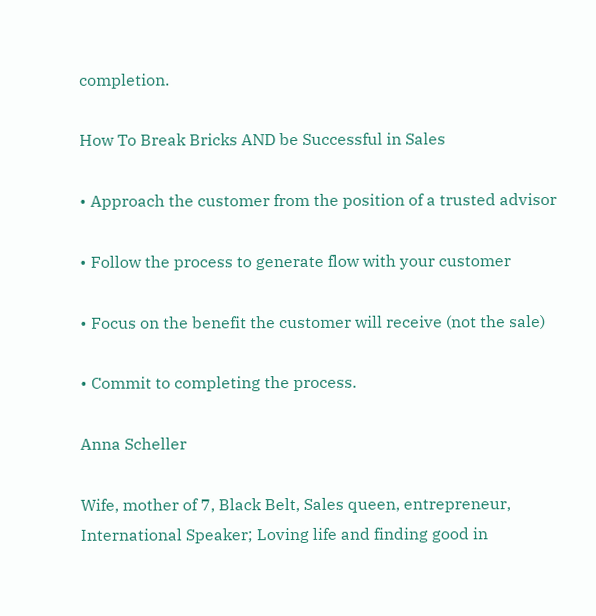completion.

How To Break Bricks AND be Successful in Sales

• Approach the customer from the position of a trusted advisor

• Follow the process to generate flow with your customer

• Focus on the benefit the customer will receive (not the sale)

• Commit to completing the process.

Anna Scheller

Wife, mother of 7, Black Belt, Sales queen, entrepreneur, International Speaker; Loving life and finding good in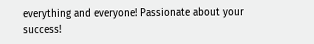everything and everyone! Passionate about your success!